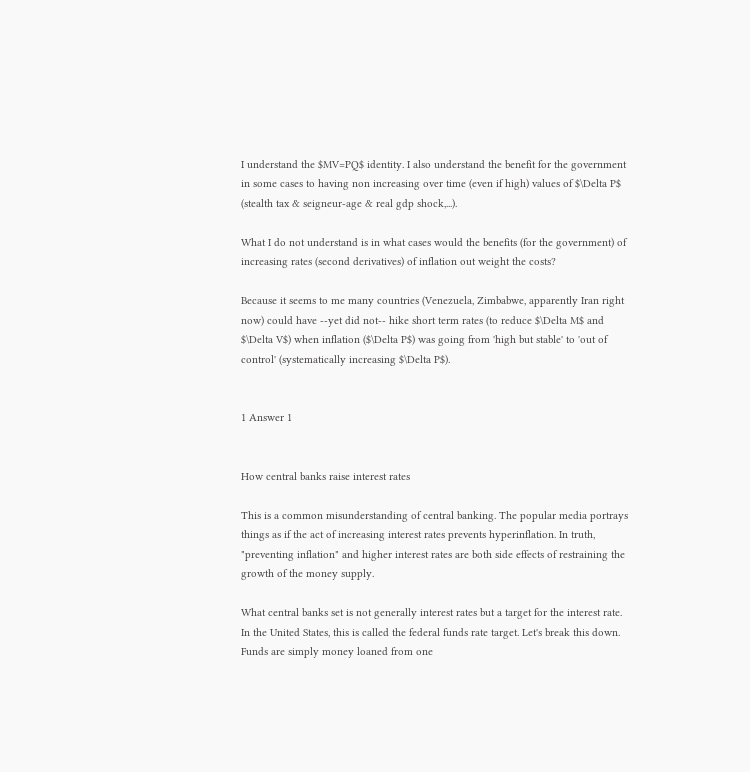I understand the $MV=PQ$ identity. I also understand the benefit for the government in some cases to having non increasing over time (even if high) values of $\Delta P$ (stealth tax & seigneur-age & real gdp shock,...).

What I do not understand is in what cases would the benefits (for the government) of increasing rates (second derivatives) of inflation out weight the costs?

Because it seems to me many countries (Venezuela, Zimbabwe, apparently Iran right now) could have --yet did not-- hike short term rates (to reduce $\Delta M$ and $\Delta V$) when inflation ($\Delta P$) was going from 'high but stable' to 'out of control' (systematically increasing $\Delta P$).


1 Answer 1


How central banks raise interest rates

This is a common misunderstanding of central banking. The popular media portrays things as if the act of increasing interest rates prevents hyperinflation. In truth, "preventing inflation" and higher interest rates are both side effects of restraining the growth of the money supply.

What central banks set is not generally interest rates but a target for the interest rate. In the United States, this is called the federal funds rate target. Let's break this down. Funds are simply money loaned from one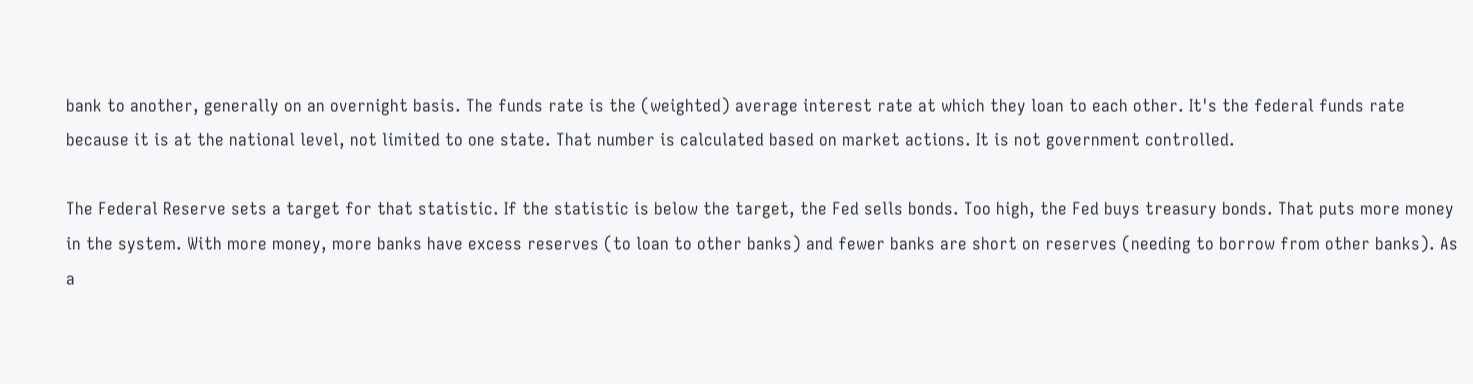bank to another, generally on an overnight basis. The funds rate is the (weighted) average interest rate at which they loan to each other. It's the federal funds rate because it is at the national level, not limited to one state. That number is calculated based on market actions. It is not government controlled.

The Federal Reserve sets a target for that statistic. If the statistic is below the target, the Fed sells bonds. Too high, the Fed buys treasury bonds. That puts more money in the system. With more money, more banks have excess reserves (to loan to other banks) and fewer banks are short on reserves (needing to borrow from other banks). As a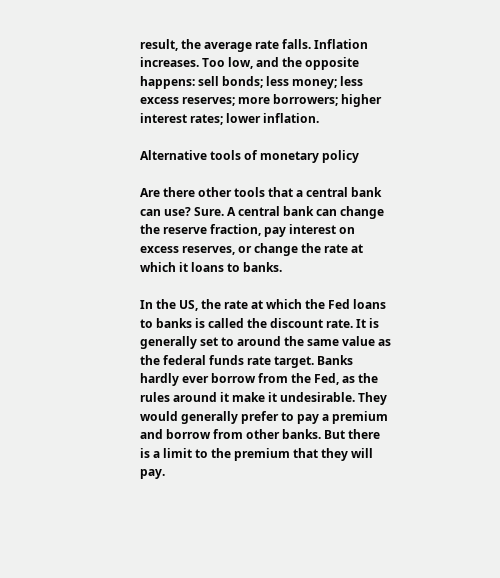result, the average rate falls. Inflation increases. Too low, and the opposite happens: sell bonds; less money; less excess reserves; more borrowers; higher interest rates; lower inflation.

Alternative tools of monetary policy

Are there other tools that a central bank can use? Sure. A central bank can change the reserve fraction, pay interest on excess reserves, or change the rate at which it loans to banks.

In the US, the rate at which the Fed loans to banks is called the discount rate. It is generally set to around the same value as the federal funds rate target. Banks hardly ever borrow from the Fed, as the rules around it make it undesirable. They would generally prefer to pay a premium and borrow from other banks. But there is a limit to the premium that they will pay.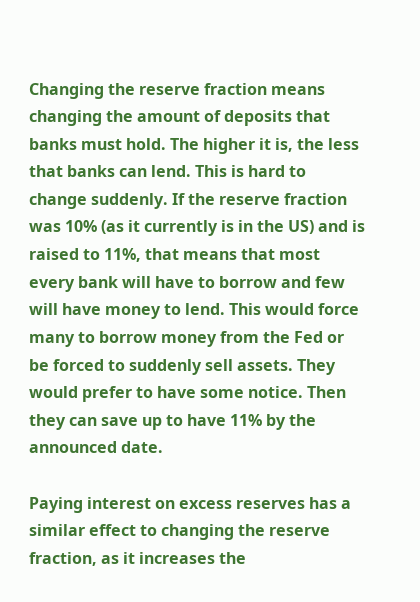Changing the reserve fraction means changing the amount of deposits that banks must hold. The higher it is, the less that banks can lend. This is hard to change suddenly. If the reserve fraction was 10% (as it currently is in the US) and is raised to 11%, that means that most every bank will have to borrow and few will have money to lend. This would force many to borrow money from the Fed or be forced to suddenly sell assets. They would prefer to have some notice. Then they can save up to have 11% by the announced date.

Paying interest on excess reserves has a similar effect to changing the reserve fraction, as it increases the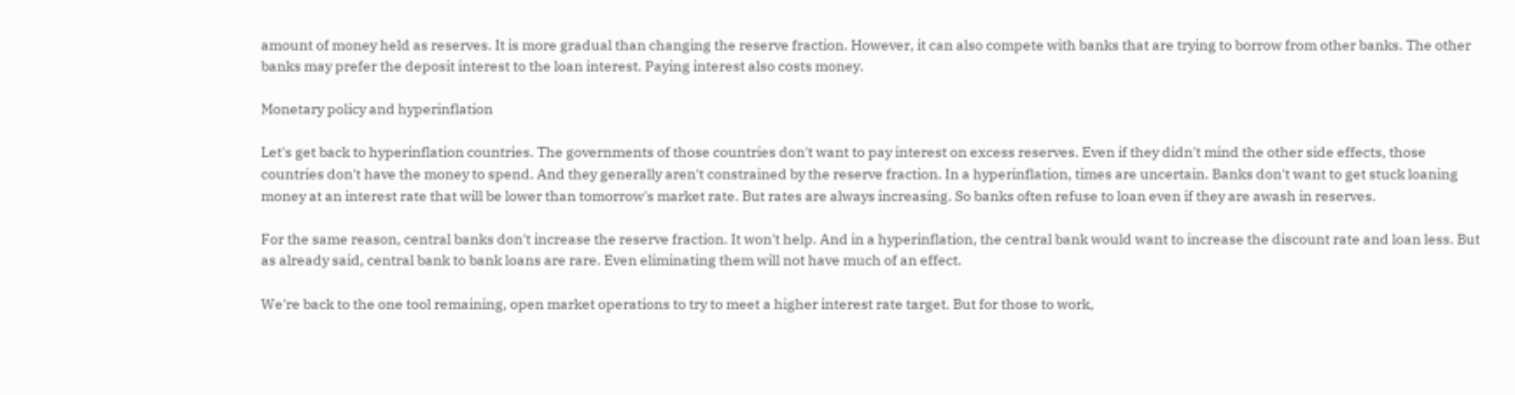amount of money held as reserves. It is more gradual than changing the reserve fraction. However, it can also compete with banks that are trying to borrow from other banks. The other banks may prefer the deposit interest to the loan interest. Paying interest also costs money.

Monetary policy and hyperinflation

Let's get back to hyperinflation countries. The governments of those countries don't want to pay interest on excess reserves. Even if they didn't mind the other side effects, those countries don't have the money to spend. And they generally aren't constrained by the reserve fraction. In a hyperinflation, times are uncertain. Banks don't want to get stuck loaning money at an interest rate that will be lower than tomorrow's market rate. But rates are always increasing. So banks often refuse to loan even if they are awash in reserves.

For the same reason, central banks don't increase the reserve fraction. It won't help. And in a hyperinflation, the central bank would want to increase the discount rate and loan less. But as already said, central bank to bank loans are rare. Even eliminating them will not have much of an effect.

We're back to the one tool remaining, open market operations to try to meet a higher interest rate target. But for those to work,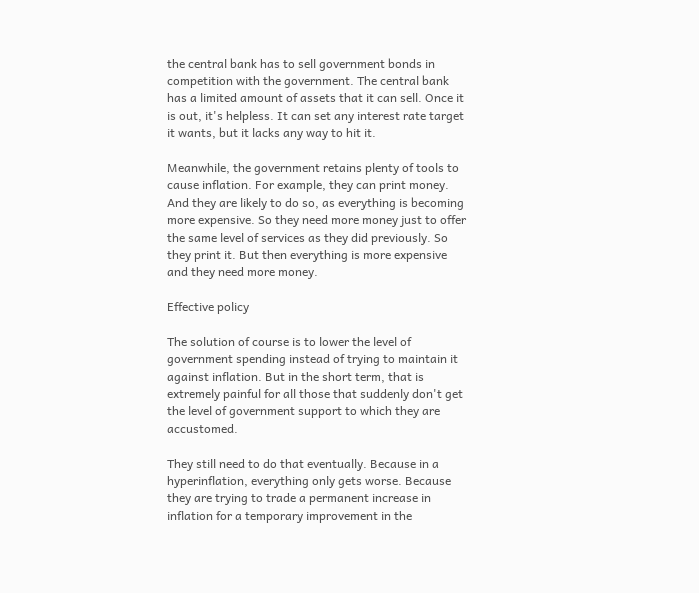the central bank has to sell government bonds in competition with the government. The central bank has a limited amount of assets that it can sell. Once it is out, it's helpless. It can set any interest rate target it wants, but it lacks any way to hit it.

Meanwhile, the government retains plenty of tools to cause inflation. For example, they can print money. And they are likely to do so, as everything is becoming more expensive. So they need more money just to offer the same level of services as they did previously. So they print it. But then everything is more expensive and they need more money.

Effective policy

The solution of course is to lower the level of government spending instead of trying to maintain it against inflation. But in the short term, that is extremely painful for all those that suddenly don't get the level of government support to which they are accustomed.

They still need to do that eventually. Because in a hyperinflation, everything only gets worse. Because they are trying to trade a permanent increase in inflation for a temporary improvement in the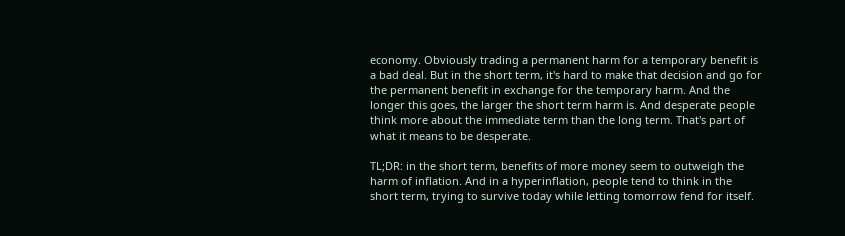economy. Obviously trading a permanent harm for a temporary benefit is a bad deal. But in the short term, it's hard to make that decision and go for the permanent benefit in exchange for the temporary harm. And the longer this goes, the larger the short term harm is. And desperate people think more about the immediate term than the long term. That's part of what it means to be desperate.

TL;DR: in the short term, benefits of more money seem to outweigh the harm of inflation. And in a hyperinflation, people tend to think in the short term, trying to survive today while letting tomorrow fend for itself.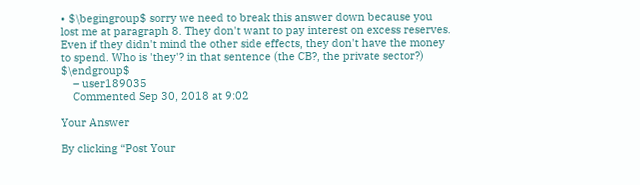• $\begingroup$ sorry we need to break this answer down because you lost me at paragraph 8. They don't want to pay interest on excess reserves. Even if they didn't mind the other side effects, they don't have the money to spend. Who is 'they'? in that sentence (the CB?, the private sector?) $\endgroup$
    – user189035
    Commented Sep 30, 2018 at 9:02

Your Answer

By clicking “Post Your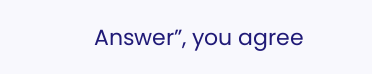Answer”, you agree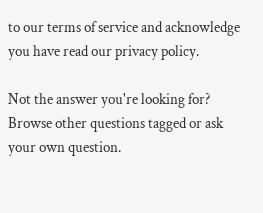to our terms of service and acknowledge you have read our privacy policy.

Not the answer you're looking for? Browse other questions tagged or ask your own question.